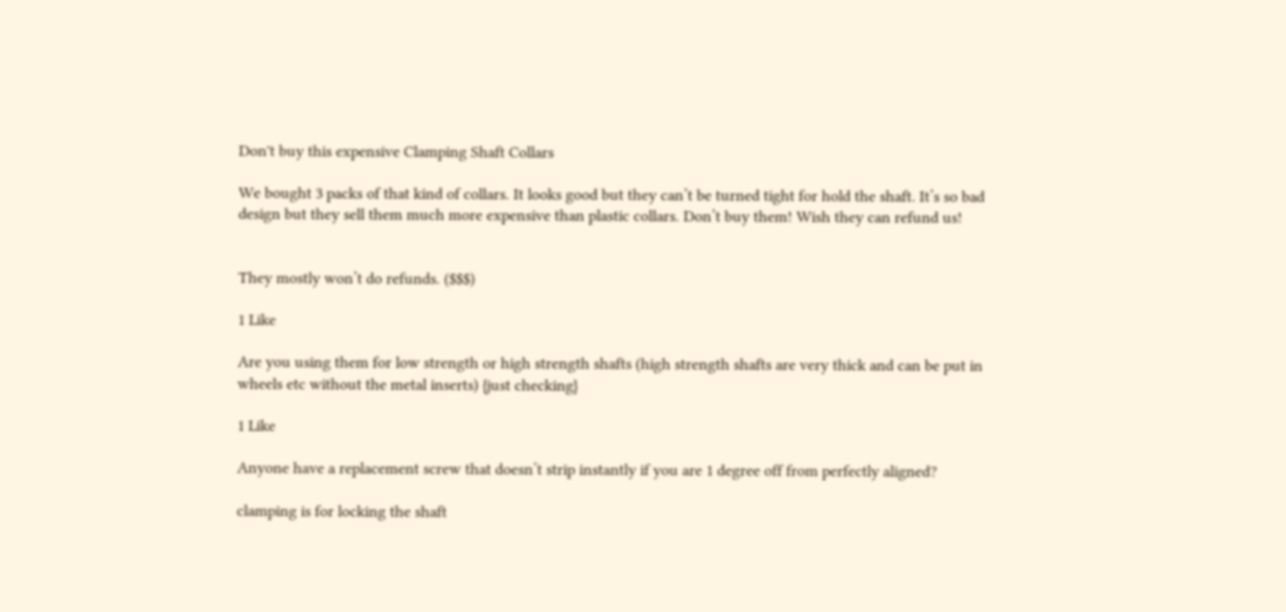Don't buy this expensive Clamping Shaft Collars

We bought 3 packs of that kind of collars. It looks good but they can’t be turned tight for hold the shaft. It’s so bad design but they sell them much more expensive than plastic collars. Don’t buy them! Wish they can refund us!


They mostly won’t do refunds. ($$$)

1 Like

Are you using them for low strength or high strength shafts (high strength shafts are very thick and can be put in wheels etc without the metal inserts) {just checking}

1 Like

Anyone have a replacement screw that doesn’t strip instantly if you are 1 degree off from perfectly aligned?

clamping is for locking the shaft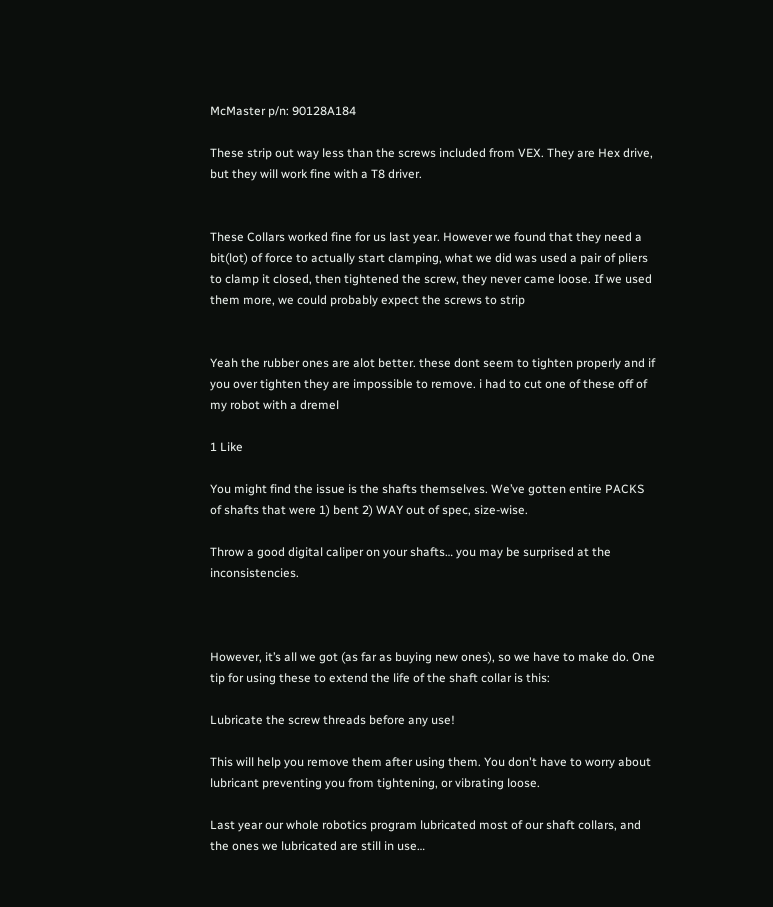McMaster p/n: 90128A184

These strip out way less than the screws included from VEX. They are Hex drive, but they will work fine with a T8 driver.


These Collars worked fine for us last year. However we found that they need a bit(lot) of force to actually start clamping, what we did was used a pair of pliers to clamp it closed, then tightened the screw, they never came loose. If we used them more, we could probably expect the screws to strip


Yeah the rubber ones are alot better. these dont seem to tighten properly and if you over tighten they are impossible to remove. i had to cut one of these off of my robot with a dremel

1 Like

You might find the issue is the shafts themselves. We’ve gotten entire PACKS of shafts that were 1) bent 2) WAY out of spec, size-wise.

Throw a good digital caliper on your shafts… you may be surprised at the inconsistencies.



However, it’s all we got (as far as buying new ones), so we have to make do. One tip for using these to extend the life of the shaft collar is this:

Lubricate the screw threads before any use!

This will help you remove them after using them. You don't have to worry about lubricant preventing you from tightening, or vibrating loose.

Last year our whole robotics program lubricated most of our shaft collars, and the ones we lubricated are still in use…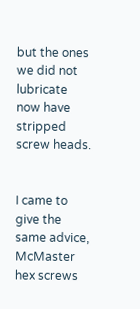but the ones we did not lubricate now have stripped screw heads.


I came to give the same advice, McMaster hex screws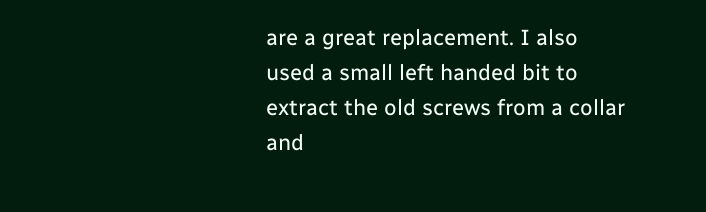are a great replacement. I also used a small left handed bit to extract the old screws from a collar and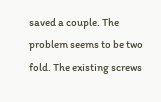saved a couple. The problem seems to be two fold. The existing screws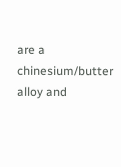are a chinesium/butter alloy and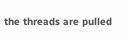the threads are pulled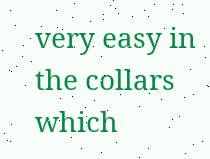very easy in the collars which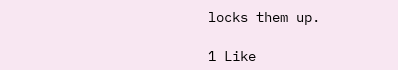locks them up.

1 Like